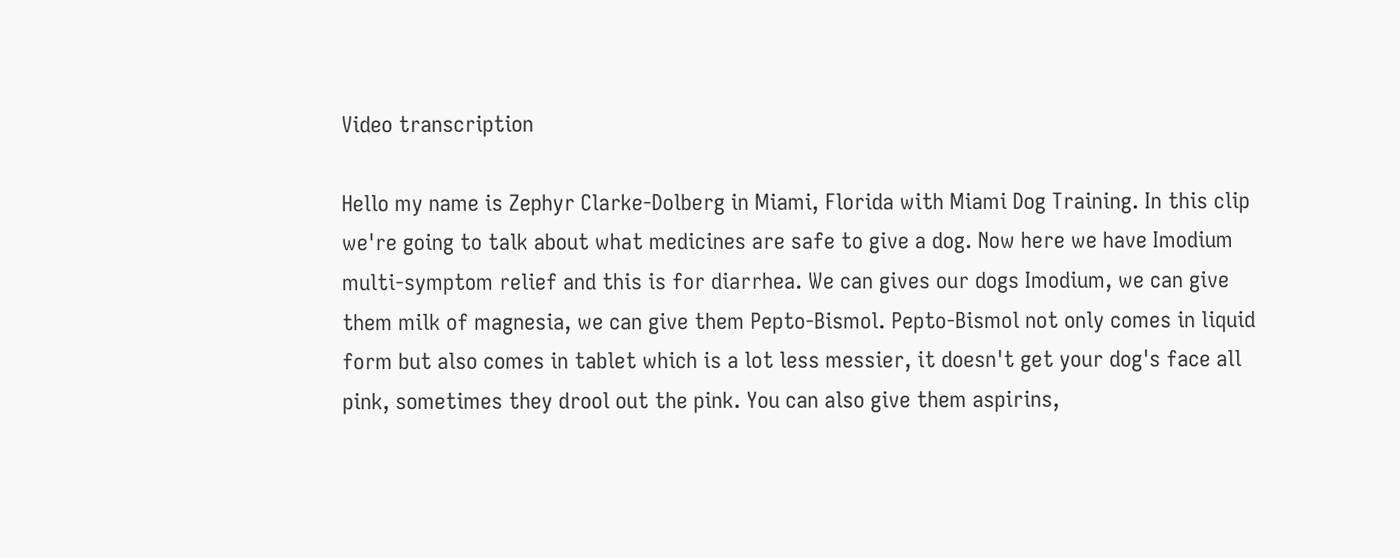Video transcription

Hello my name is Zephyr Clarke-Dolberg in Miami, Florida with Miami Dog Training. In this clip we're going to talk about what medicines are safe to give a dog. Now here we have Imodium multi-symptom relief and this is for diarrhea. We can gives our dogs Imodium, we can give them milk of magnesia, we can give them Pepto-Bismol. Pepto-Bismol not only comes in liquid form but also comes in tablet which is a lot less messier, it doesn't get your dog's face all pink, sometimes they drool out the pink. You can also give them aspirins,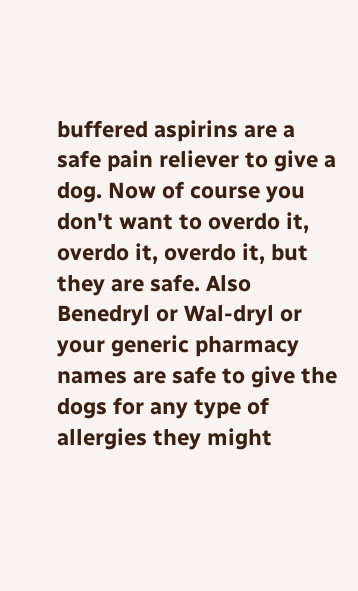buffered aspirins are a safe pain reliever to give a dog. Now of course you don't want to overdo it, overdo it, overdo it, but they are safe. Also Benedryl or Wal-dryl or your generic pharmacy names are safe to give the dogs for any type of allergies they might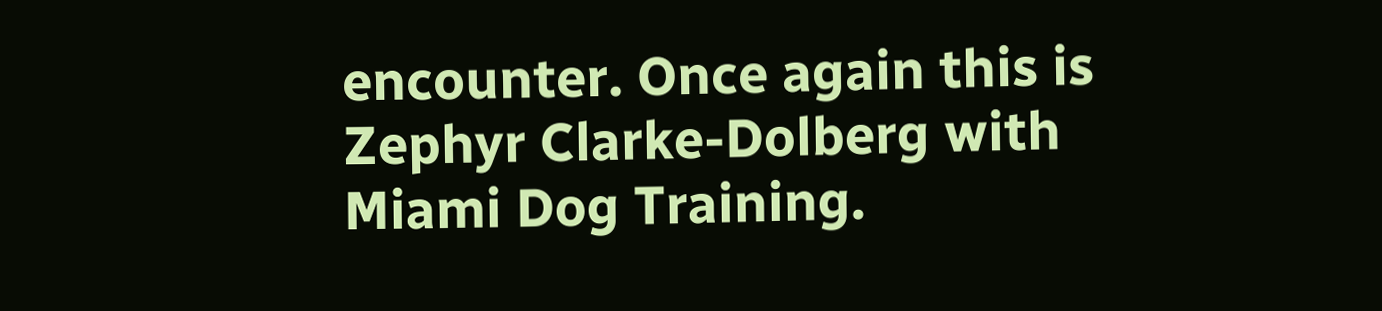encounter. Once again this is Zephyr Clarke-Dolberg with Miami Dog Training.